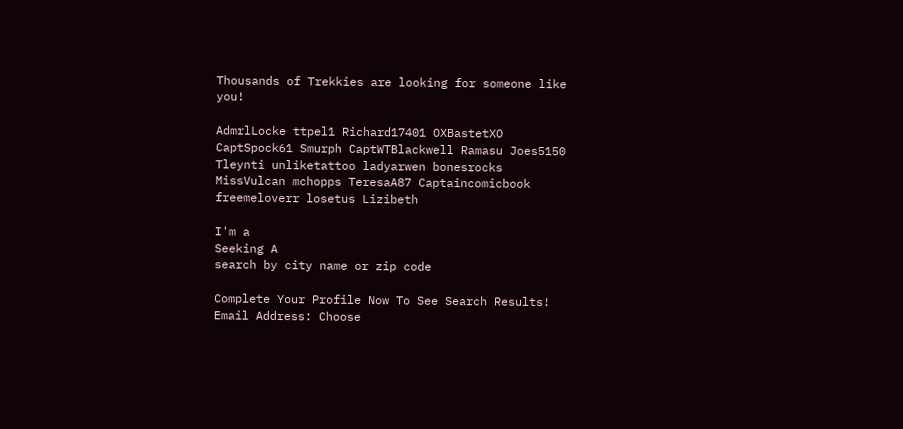Thousands of Trekkies are looking for someone like you!

AdmrlLocke ttpel1 Richard17401 OXBastetXO CaptSpock61 Smurph CaptWTBlackwell Ramasu Joes5150 Tleynti unliketattoo ladyarwen bonesrocks MissVulcan mchopps TeresaA87 Captaincomicbook freemeloverr losetus Lizibeth

I'm a
Seeking A
search by city name or zip code

Complete Your Profile Now To See Search Results! Email Address: Choose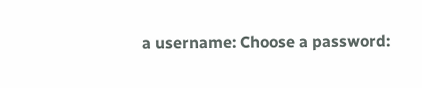a username: Choose a password: